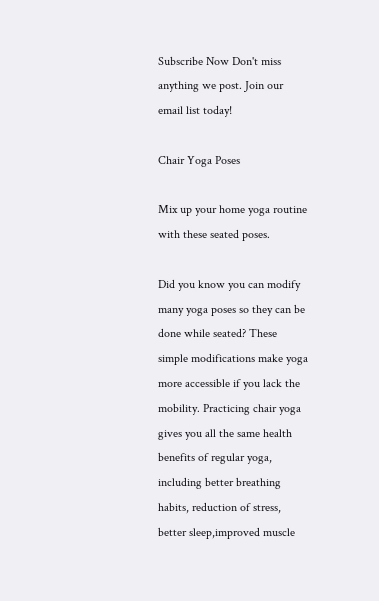Subscribe Now Don't miss anything we post. Join our email list today!

Chair Yoga Poses

Mix up your home yoga routine with these seated poses.

Did you know you can modify many yoga poses so they can be done while seated? These simple modifications make yoga more accessible if you lack the mobility. Practicing chair yoga gives you all the same health benefits of regular yoga, including better breathing habits, reduction of stress, better sleep,improved muscle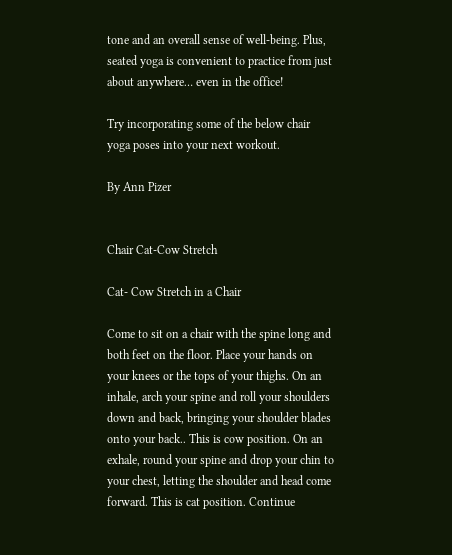tone and an overall sense of well-being. Plus, seated yoga is convenient to practice from just about anywhere… even in the office!

Try incorporating some of the below chair yoga poses into your next workout.

By Ann Pizer


Chair Cat-Cow Stretch

Cat- Cow Stretch in a Chair

Come to sit on a chair with the spine long and both feet on the floor. Place your hands on your knees or the tops of your thighs. On an inhale, arch your spine and roll your shoulders down and back, bringing your shoulder blades onto your back.. This is cow position. On an exhale, round your spine and drop your chin to your chest, letting the shoulder and head come forward. This is cat position. Continue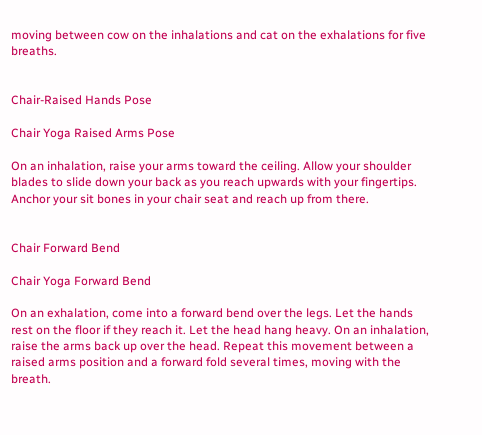moving between cow on the inhalations and cat on the exhalations for five breaths.


Chair-Raised Hands Pose

Chair Yoga Raised Arms Pose

On an inhalation, raise your arms toward the ceiling. Allow your shoulder blades to slide down your back as you reach upwards with your fingertips. Anchor your sit bones in your chair seat and reach up from there.


Chair Forward Bend

Chair Yoga Forward Bend

On an exhalation, come into a forward bend over the legs. Let the hands rest on the floor if they reach it. Let the head hang heavy. On an inhalation, raise the arms back up over the head. Repeat this movement between a raised arms position and a forward fold several times, moving with the breath.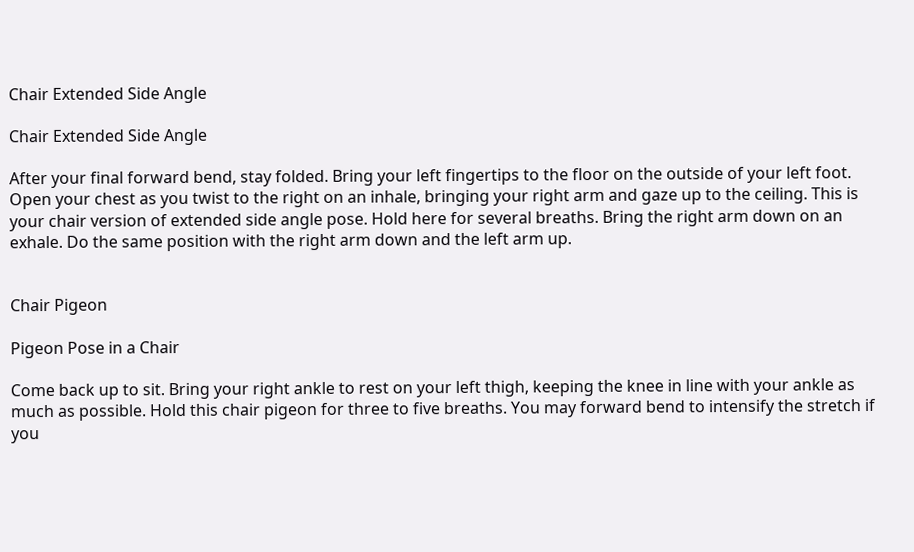Chair Extended Side Angle

Chair Extended Side Angle

After your final forward bend, stay folded. Bring your left fingertips to the floor on the outside of your left foot. Open your chest as you twist to the right on an inhale, bringing your right arm and gaze up to the ceiling. This is your chair version of extended side angle pose. Hold here for several breaths. Bring the right arm down on an exhale. Do the same position with the right arm down and the left arm up.


Chair Pigeon

Pigeon Pose in a Chair

Come back up to sit. Bring your right ankle to rest on your left thigh, keeping the knee in line with your ankle as much as possible. Hold this chair pigeon for three to five breaths. You may forward bend to intensify the stretch if you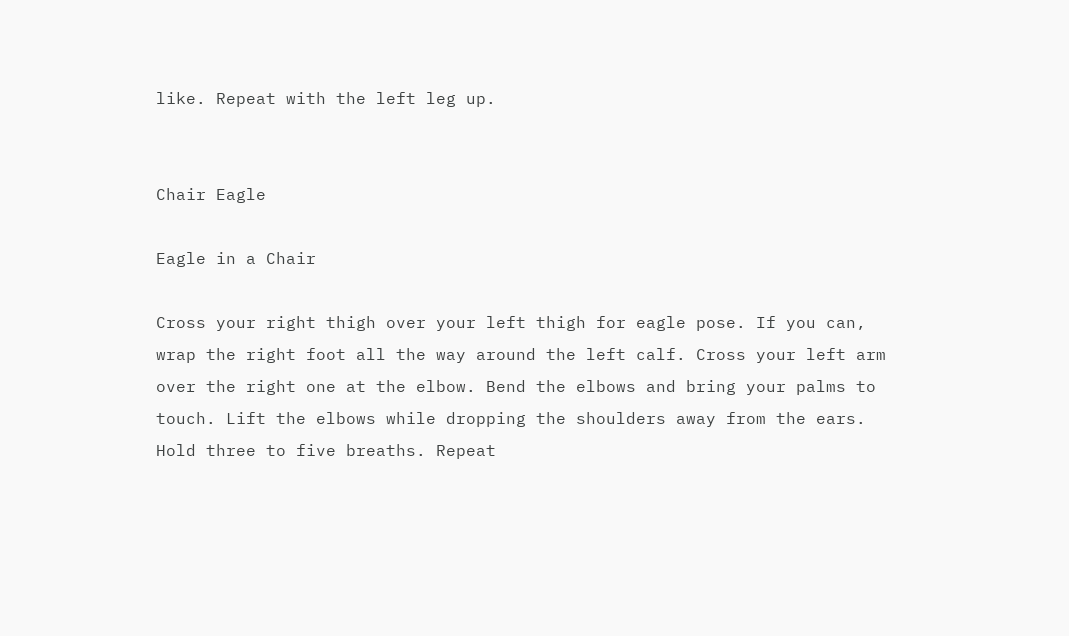like. Repeat with the left leg up.


Chair Eagle

Eagle in a Chair

Cross your right thigh over your left thigh for eagle pose. If you can, wrap the right foot all the way around the left calf. Cross your left arm over the right one at the elbow. Bend the elbows and bring your palms to touch. Lift the elbows while dropping the shoulders away from the ears. Hold three to five breaths. Repeat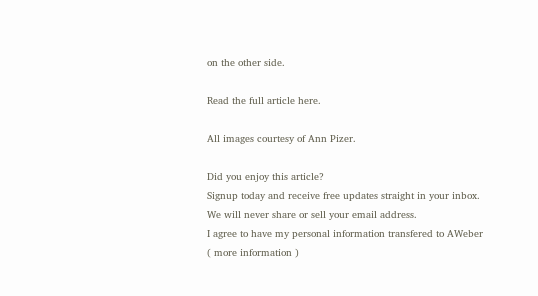on the other side.

Read the full article here.

All images courtesy of Ann Pizer.

Did you enjoy this article?
Signup today and receive free updates straight in your inbox. We will never share or sell your email address.
I agree to have my personal information transfered to AWeber ( more information )